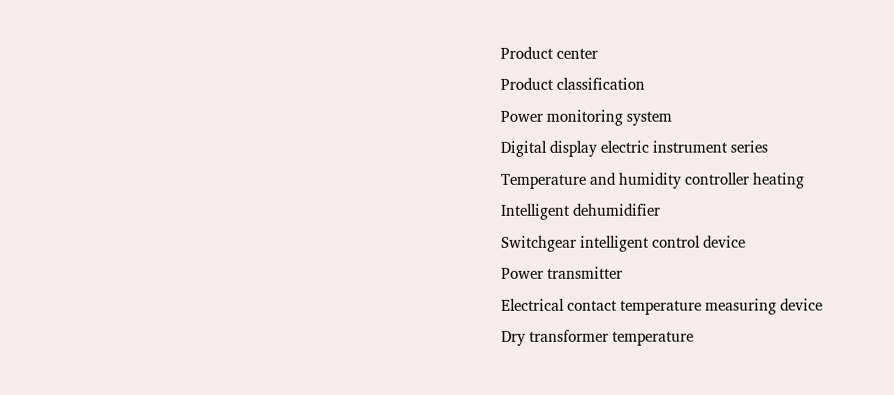Product center
Product classification
Power monitoring system
Digital display electric instrument series
Temperature and humidity controller heating
Intelligent dehumidifier
Switchgear intelligent control device
Power transmitter
Electrical contact temperature measuring device
Dry transformer temperature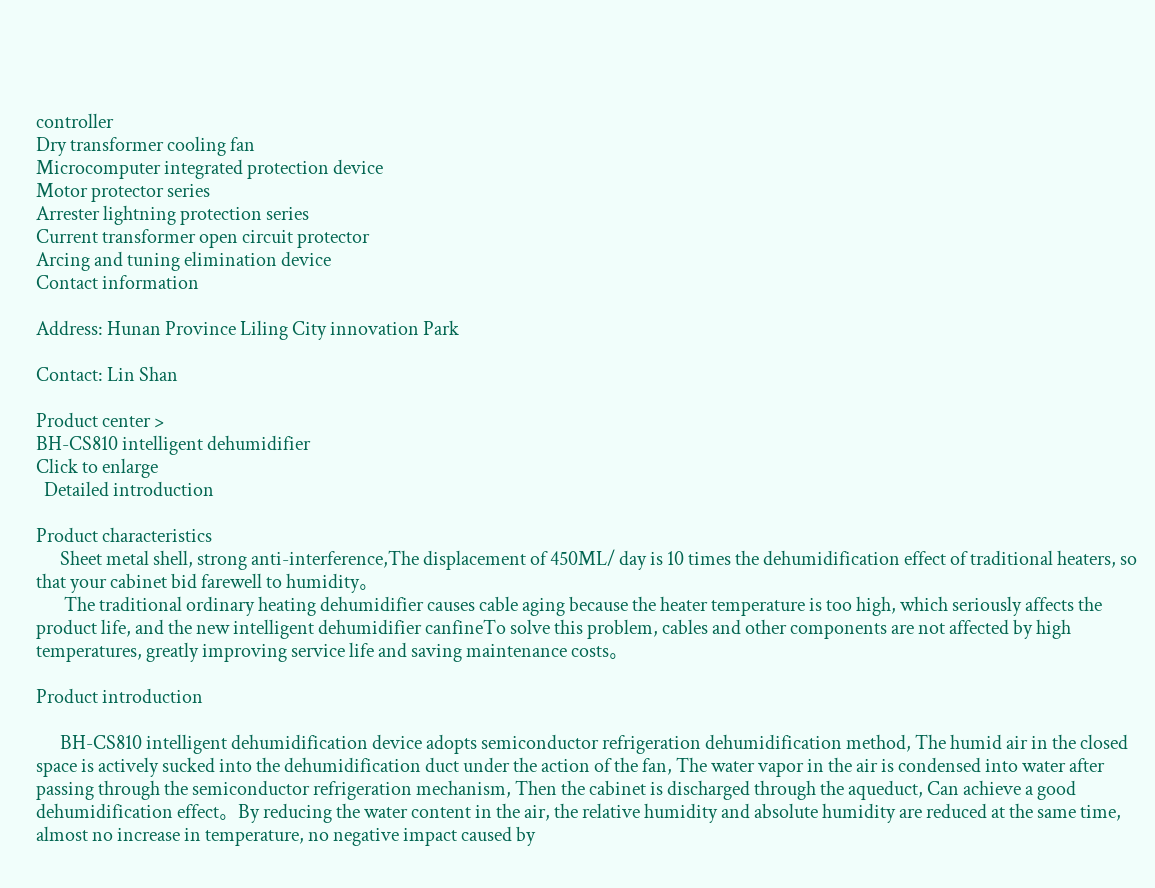controller
Dry transformer cooling fan
Microcomputer integrated protection device
Motor protector series
Arrester lightning protection series
Current transformer open circuit protector
Arcing and tuning elimination device
Contact information

Address: Hunan Province Liling City innovation Park

Contact: Lin Shan

Product center >
BH-CS810 intelligent dehumidifier
Click to enlarge
  Detailed introduction

Product characteristics
      Sheet metal shell, strong anti-interference,The displacement of 450ML/ day is 10 times the dehumidification effect of traditional heaters, so that your cabinet bid farewell to humidity。
       The traditional ordinary heating dehumidifier causes cable aging because the heater temperature is too high, which seriously affects the product life, and the new intelligent dehumidifier canfineTo solve this problem, cables and other components are not affected by high temperatures, greatly improving service life and saving maintenance costs。

Product introduction

      BH-CS810 intelligent dehumidification device adopts semiconductor refrigeration dehumidification method, The humid air in the closed space is actively sucked into the dehumidification duct under the action of the fan, The water vapor in the air is condensed into water after passing through the semiconductor refrigeration mechanism, Then the cabinet is discharged through the aqueduct, Can achieve a good dehumidification effect。 By reducing the water content in the air, the relative humidity and absolute humidity are reduced at the same time, almost no increase in temperature, no negative impact caused by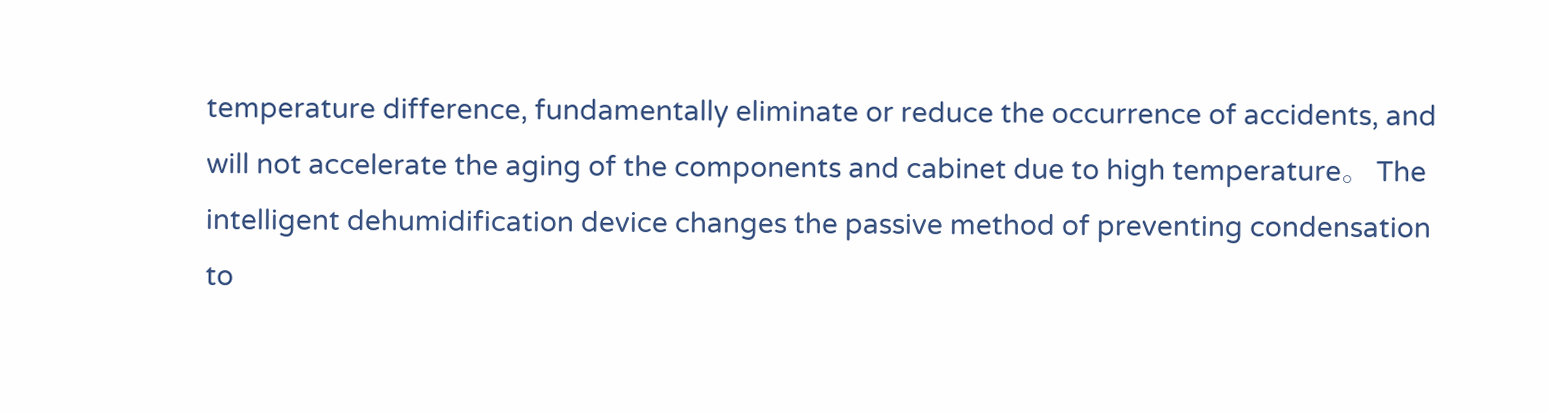temperature difference, fundamentally eliminate or reduce the occurrence of accidents, and will not accelerate the aging of the components and cabinet due to high temperature。 The intelligent dehumidification device changes the passive method of preventing condensation to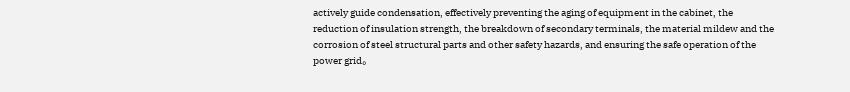actively guide condensation, effectively preventing the aging of equipment in the cabinet, the reduction of insulation strength, the breakdown of secondary terminals, the material mildew and the corrosion of steel structural parts and other safety hazards, and ensuring the safe operation of the power grid。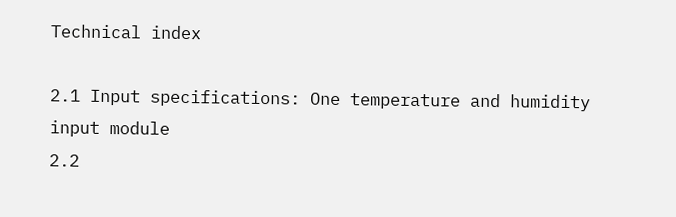Technical index

2.1 Input specifications: One temperature and humidity input module
2.2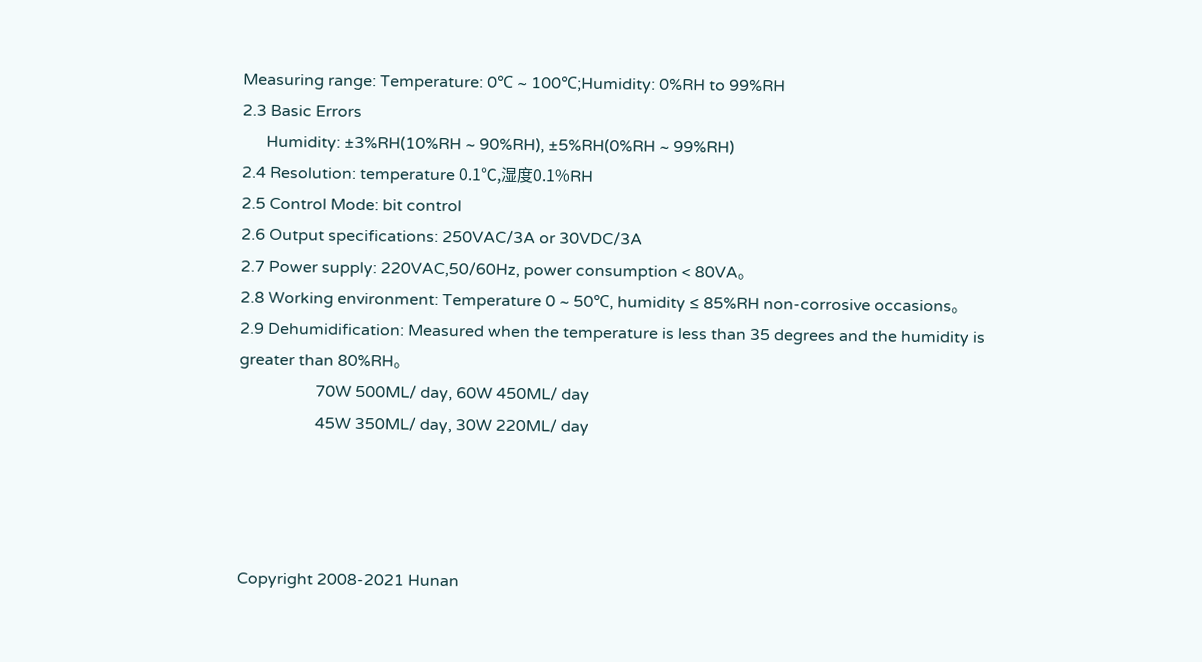Measuring range: Temperature: 0℃ ~ 100℃;Humidity: 0%RH to 99%RH
2.3 Basic Errors
      Humidity: ±3%RH(10%RH ~ 90%RH), ±5%RH(0%RH ~ 99%RH)
2.4 Resolution: temperature 0.1℃,湿度0.1%RH
2.5 Control Mode: bit control
2.6 Output specifications: 250VAC/3A or 30VDC/3A
2.7 Power supply: 220VAC,50/60Hz, power consumption < 80VA。
2.8 Working environment: Temperature 0 ~ 50℃, humidity ≤ 85%RH non-corrosive occasions。
2.9 Dehumidification: Measured when the temperature is less than 35 degrees and the humidity is greater than 80%RH。
                   70W 500ML/ day, 60W 450ML/ day
                   45W 350ML/ day, 30W 220ML/ day




Copyright 2008-2021 Hunan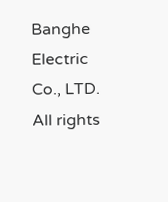Banghe Electric Co., LTD. All rights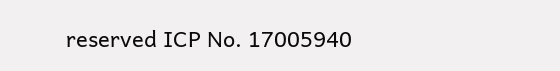reserved ICP No. 17005940